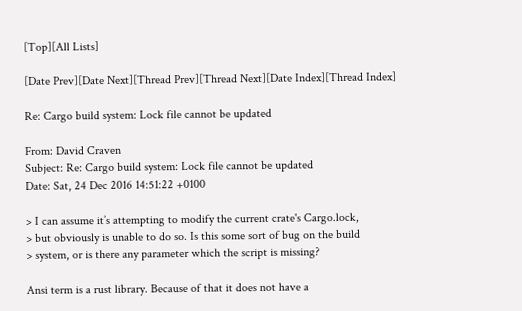[Top][All Lists]

[Date Prev][Date Next][Thread Prev][Thread Next][Date Index][Thread Index]

Re: Cargo build system: Lock file cannot be updated

From: David Craven
Subject: Re: Cargo build system: Lock file cannot be updated
Date: Sat, 24 Dec 2016 14:51:22 +0100

> I can assume it’s attempting to modify the current crate's Cargo.lock,
> but obviously is unable to do so. Is this some sort of bug on the build
> system, or is there any parameter which the script is missing?

Ansi term is a rust library. Because of that it does not have a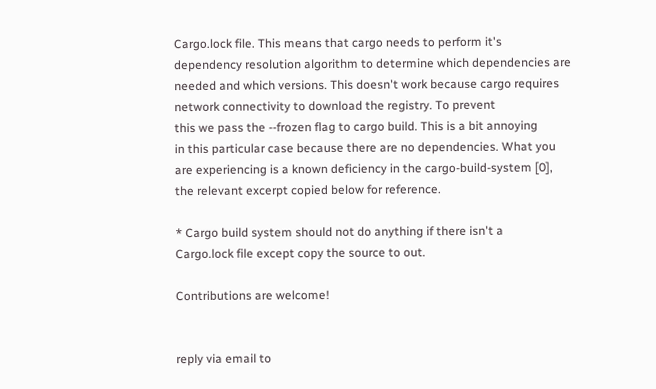Cargo.lock file. This means that cargo needs to perform it's
dependency resolution algorithm to determine which dependencies are
needed and which versions. This doesn't work because cargo requires
network connectivity to download the registry. To prevent
this we pass the --frozen flag to cargo build. This is a bit annoying
in this particular case because there are no dependencies. What you
are experiencing is a known deficiency in the cargo-build-system [0],
the relevant excerpt copied below for reference.

* Cargo build system should not do anything if there isn't a
Cargo.lock file except copy the source to out.

Contributions are welcome!


reply via email to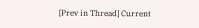[Prev in Thread] Current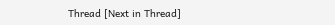Thread [Next in Thread]